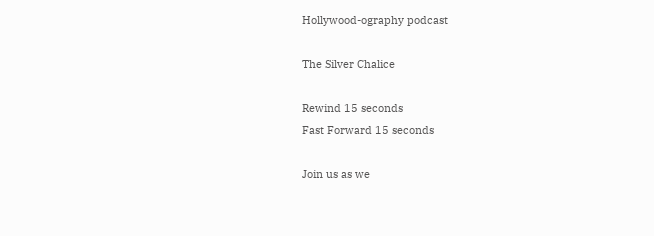Hollywood-ography podcast

The Silver Chalice

Rewind 15 seconds
Fast Forward 15 seconds

Join us as we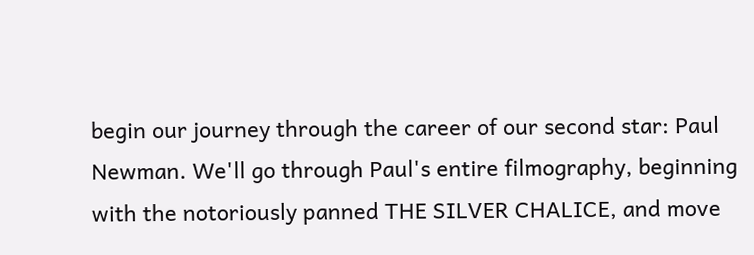begin our journey through the career of our second star: Paul Newman. We'll go through Paul's entire filmography, beginning with the notoriously panned THE SILVER CHALICE, and move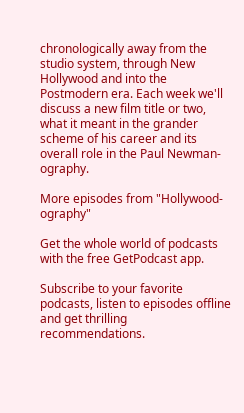chronologically away from the studio system, through New Hollywood and into the Postmodern era. Each week we'll discuss a new film title or two, what it meant in the grander scheme of his career and its overall role in the Paul Newman-ography.

More episodes from "Hollywood-ography"

Get the whole world of podcasts with the free GetPodcast app.

Subscribe to your favorite podcasts, listen to episodes offline and get thrilling recommendations.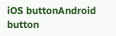iOS buttonAndroid button